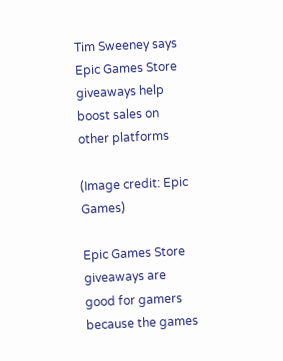Tim Sweeney says Epic Games Store giveaways help boost sales on other platforms

(Image credit: Epic Games)

Epic Games Store giveaways are good for gamers because the games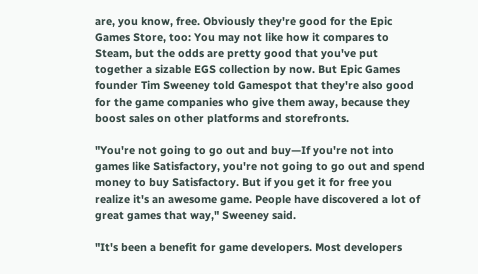are, you know, free. Obviously they're good for the Epic Games Store, too: You may not like how it compares to Steam, but the odds are pretty good that you've put together a sizable EGS collection by now. But Epic Games founder Tim Sweeney told Gamespot that they're also good for the game companies who give them away, because they boost sales on other platforms and storefronts.

"You're not going to go out and buy—If you're not into games like Satisfactory, you're not going to go out and spend money to buy Satisfactory. But if you get it for free you realize it's an awesome game. People have discovered a lot of great games that way," Sweeney said.

"It's been a benefit for game developers. Most developers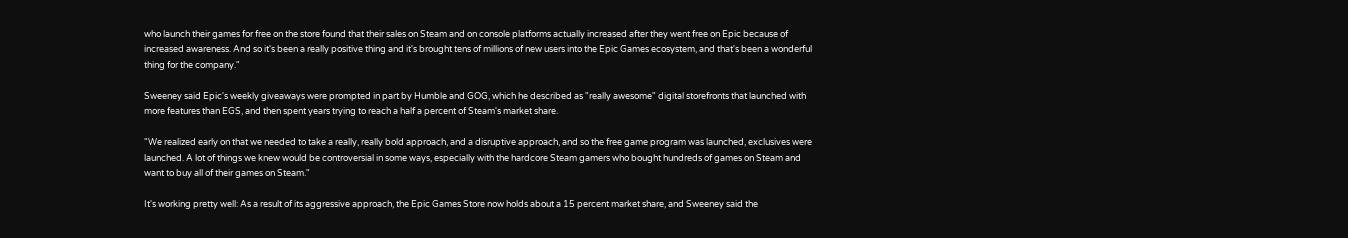who launch their games for free on the store found that their sales on Steam and on console platforms actually increased after they went free on Epic because of increased awareness. And so it's been a really positive thing and it's brought tens of millions of new users into the Epic Games ecosystem, and that's been a wonderful thing for the company."

Sweeney said Epic's weekly giveaways were prompted in part by Humble and GOG, which he described as "really awesome" digital storefronts that launched with more features than EGS, and then spent years trying to reach a half a percent of Steam's market share.

"We realized early on that we needed to take a really, really bold approach, and a disruptive approach, and so the free game program was launched, exclusives were launched. A lot of things we knew would be controversial in some ways, especially with the hardcore Steam gamers who bought hundreds of games on Steam and want to buy all of their games on Steam."

It's working pretty well: As a result of its aggressive approach, the Epic Games Store now holds about a 15 percent market share, and Sweeney said the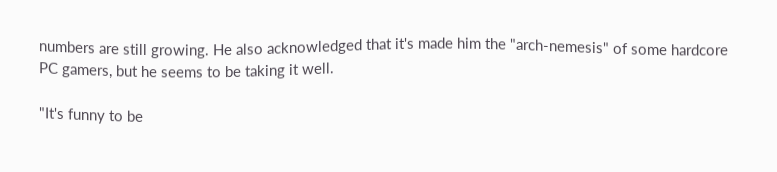numbers are still growing. He also acknowledged that it's made him the "arch-nemesis" of some hardcore PC gamers, but he seems to be taking it well.

"It's funny to be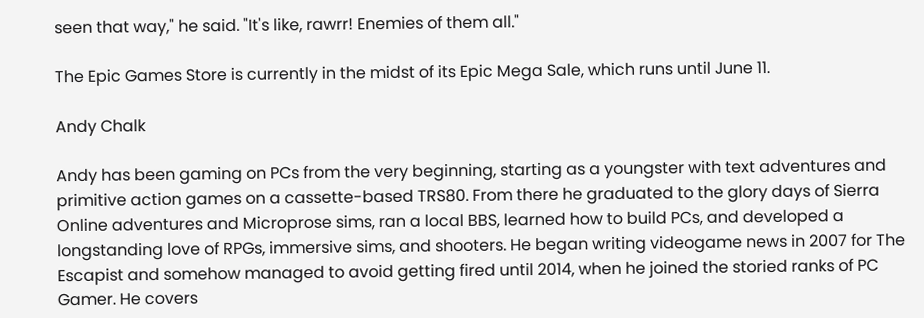seen that way," he said. "It's like, rawrr! Enemies of them all."

The Epic Games Store is currently in the midst of its Epic Mega Sale, which runs until June 11.

Andy Chalk

Andy has been gaming on PCs from the very beginning, starting as a youngster with text adventures and primitive action games on a cassette-based TRS80. From there he graduated to the glory days of Sierra Online adventures and Microprose sims, ran a local BBS, learned how to build PCs, and developed a longstanding love of RPGs, immersive sims, and shooters. He began writing videogame news in 2007 for The Escapist and somehow managed to avoid getting fired until 2014, when he joined the storied ranks of PC Gamer. He covers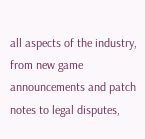all aspects of the industry, from new game announcements and patch notes to legal disputes,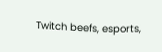Twitch beefs, esports,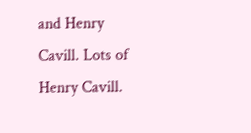and Henry Cavill. Lots of Henry Cavill.